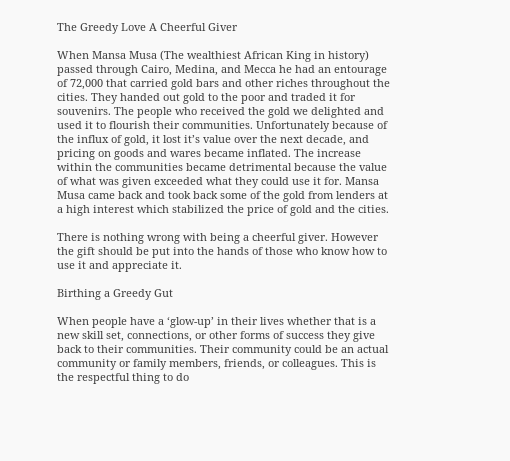The Greedy Love A Cheerful Giver

When Mansa Musa (The wealthiest African King in history) passed through Cairo, Medina, and Mecca he had an entourage of 72,000 that carried gold bars and other riches throughout the cities. They handed out gold to the poor and traded it for souvenirs. The people who received the gold we delighted and used it to flourish their communities. Unfortunately because of the influx of gold, it lost it’s value over the next decade, and pricing on goods and wares became inflated. The increase within the communities became detrimental because the value of what was given exceeded what they could use it for. Mansa Musa came back and took back some of the gold from lenders at a high interest which stabilized the price of gold and the cities.

There is nothing wrong with being a cheerful giver. However the gift should be put into the hands of those who know how to use it and appreciate it.

Birthing a Greedy Gut

When people have a ‘glow-up’ in their lives whether that is a new skill set, connections, or other forms of success they give back to their communities. Their community could be an actual community or family members, friends, or colleagues. This is the respectful thing to do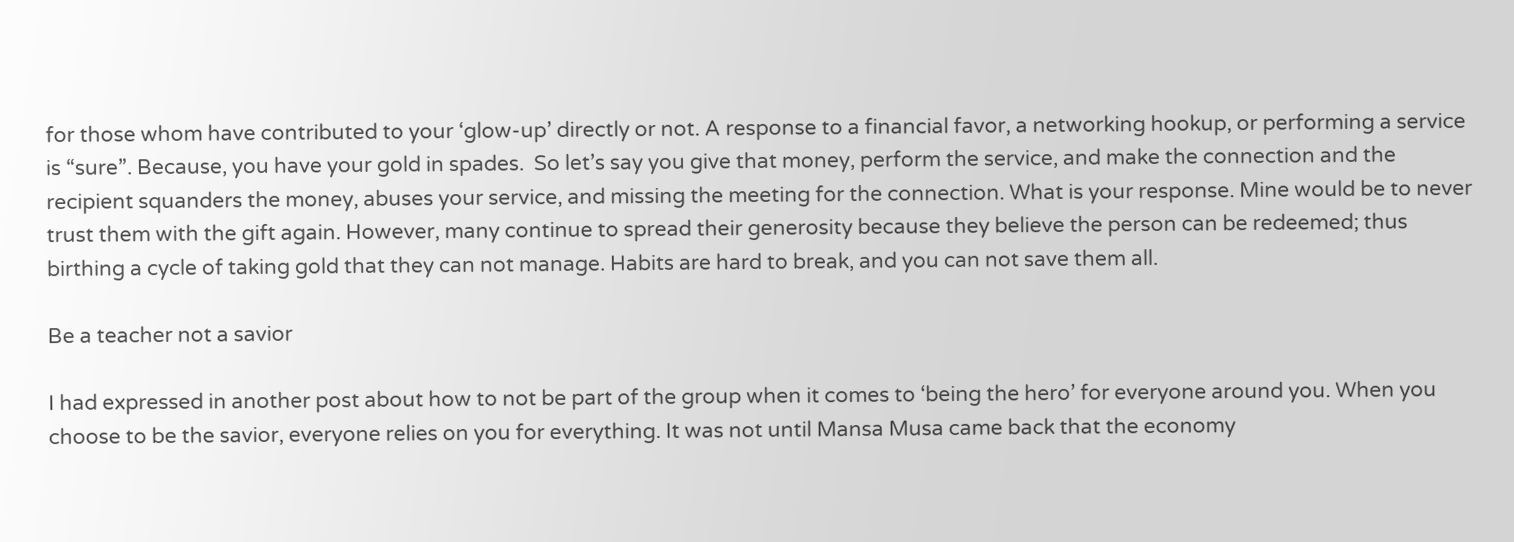for those whom have contributed to your ‘glow-up’ directly or not. A response to a financial favor, a networking hookup, or performing a service  is “sure”. Because, you have your gold in spades.  So let’s say you give that money, perform the service, and make the connection and the recipient squanders the money, abuses your service, and missing the meeting for the connection. What is your response. Mine would be to never trust them with the gift again. However, many continue to spread their generosity because they believe the person can be redeemed; thus birthing a cycle of taking gold that they can not manage. Habits are hard to break, and you can not save them all.

Be a teacher not a savior

I had expressed in another post about how to not be part of the group when it comes to ‘being the hero’ for everyone around you. When you choose to be the savior, everyone relies on you for everything. It was not until Mansa Musa came back that the economy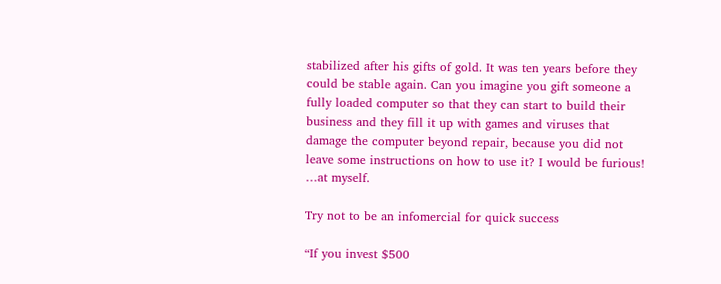stabilized after his gifts of gold. It was ten years before they could be stable again. Can you imagine you gift someone a fully loaded computer so that they can start to build their business and they fill it up with games and viruses that damage the computer beyond repair, because you did not leave some instructions on how to use it? I would be furious! …at myself.

Try not to be an infomercial for quick success

“If you invest $500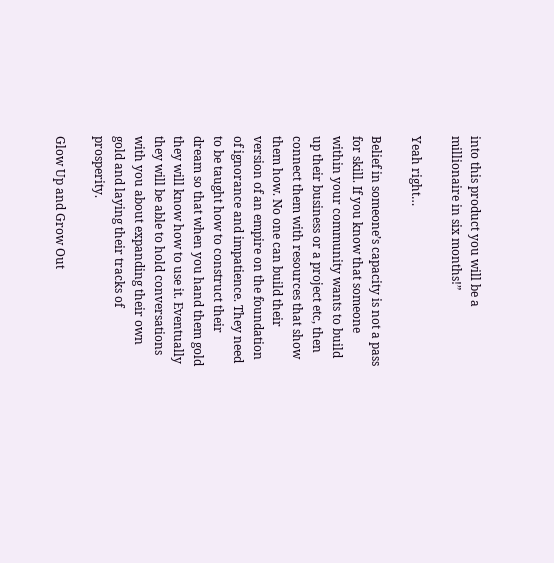into this product you will be a millionaire in six months!”

Yeah right…

Belief in someone’s capacity is not a pass for skill. If you know that someone within your community wants to build up their business or a project etc, then connect them with resources that show them how. No one can build their version of an empire on the foundation of ignorance and impatience. They need to be taught how to construct their dream so that when you hand them gold they will know how to use it. Eventually they will be able to hold conversations with you about expanding their own gold and laying their tracks of prosperity.

Glow Up and Grow Out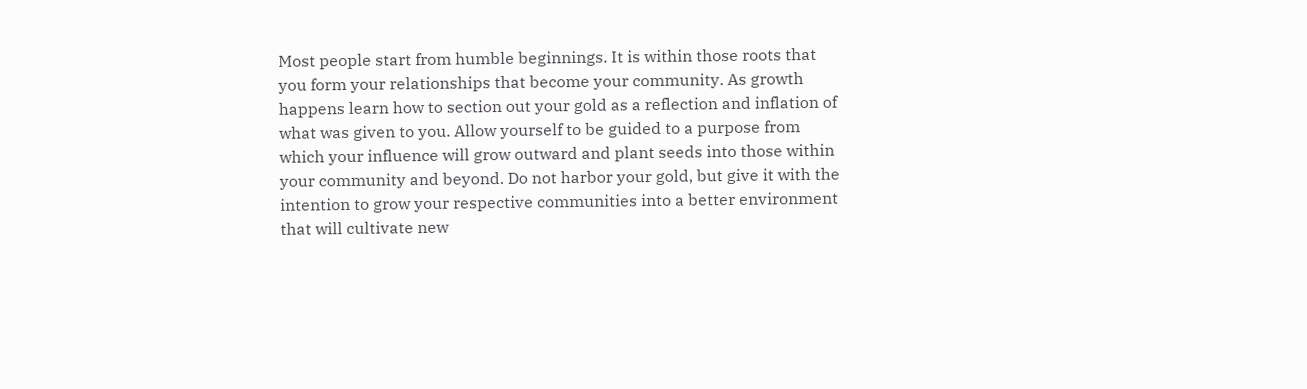Most people start from humble beginnings. It is within those roots that you form your relationships that become your community. As growth happens learn how to section out your gold as a reflection and inflation of what was given to you. Allow yourself to be guided to a purpose from which your influence will grow outward and plant seeds into those within your community and beyond. Do not harbor your gold, but give it with the intention to grow your respective communities into a better environment that will cultivate new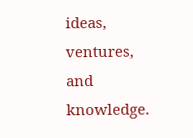ideas, ventures, and knowledge.